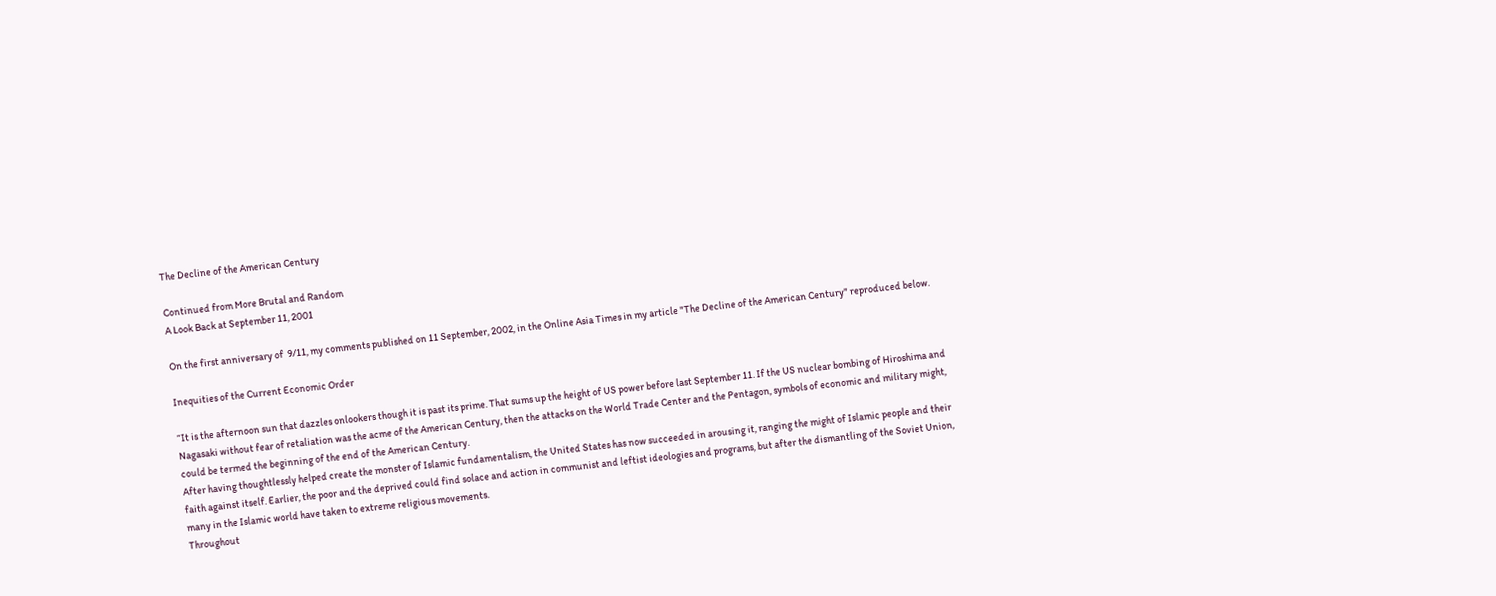The Decline of the American Century

Continued from More Brutal and Random
A Look Back at September 11, 2001

On the first anniversary of  9/11, my comments published on 11 September, 2002, in the Online Asia Times in my article "The Decline of the American Century" reproduced below.

Inequities of the Current Economic Order

“It is the afternoon sun that dazzles onlookers though it is past its prime. That sums up the height of US power before last September 11. If the US nuclear bombing of Hiroshima and Nagasaki without fear of retaliation was the acme of the American Century, then the attacks on the World Trade Center and the Pentagon, symbols of economic and military might, could be termed the beginning of the end of the American Century.
After having thoughtlessly helped create the monster of Islamic fundamentalism, the United States has now succeeded in arousing it, ranging the might of Islamic people and their faith against itself. Earlier, the poor and the deprived could find solace and action in communist and leftist ideologies and programs, but after the dismantling of the Soviet Union, many in the Islamic world have taken to extreme religious movements.
Throughout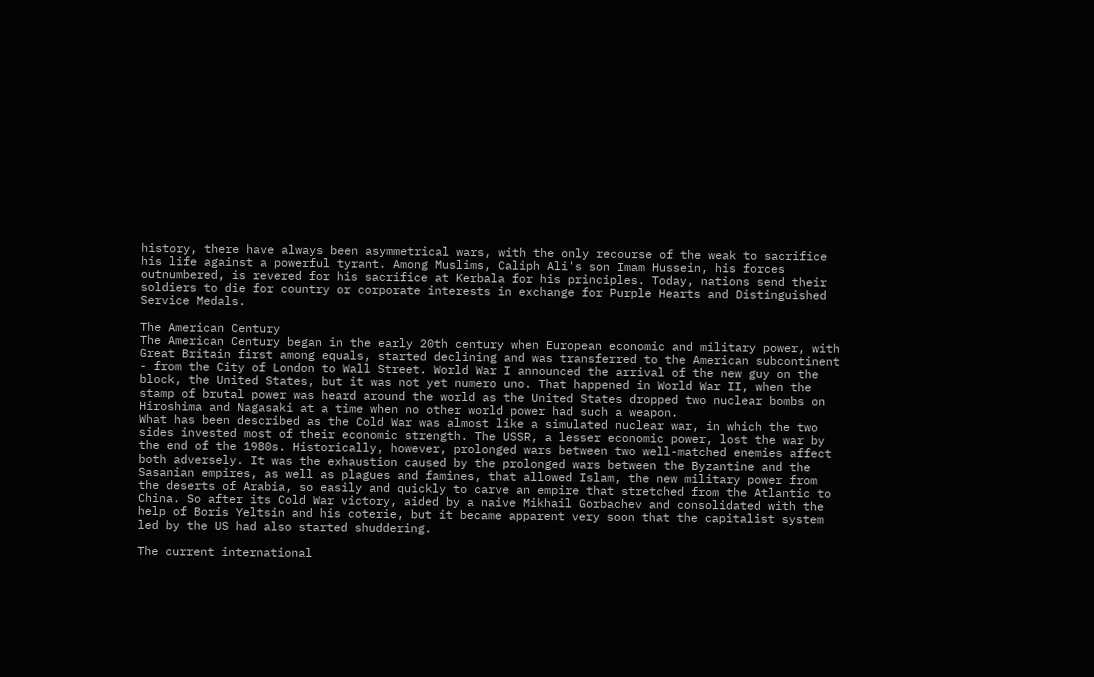history, there have always been asymmetrical wars, with the only recourse of the weak to sacrifice his life against a powerful tyrant. Among Muslims, Caliph Ali's son Imam Hussein, his forces outnumbered, is revered for his sacrifice at Kerbala for his principles. Today, nations send their soldiers to die for country or corporate interests in exchange for Purple Hearts and Distinguished Service Medals.

The American Century
The American Century began in the early 20th century when European economic and military power, with Great Britain first among equals, started declining and was transferred to the American subcontinent - from the City of London to Wall Street. World War I announced the arrival of the new guy on the block, the United States, but it was not yet numero uno. That happened in World War II, when the stamp of brutal power was heard around the world as the United States dropped two nuclear bombs on Hiroshima and Nagasaki at a time when no other world power had such a weapon.
What has been described as the Cold War was almost like a simulated nuclear war, in which the two sides invested most of their economic strength. The USSR, a lesser economic power, lost the war by the end of the 1980s. Historically, however, prolonged wars between two well-matched enemies affect both adversely. It was the exhaustion caused by the prolonged wars between the Byzantine and the Sasanian empires, as well as plagues and famines, that allowed Islam, the new military power from the deserts of Arabia, so easily and quickly to carve an empire that stretched from the Atlantic to China. So after its Cold War victory, aided by a naive Mikhail Gorbachev and consolidated with the help of Boris Yeltsin and his coterie, but it became apparent very soon that the capitalist system led by the US had also started shuddering.

The current international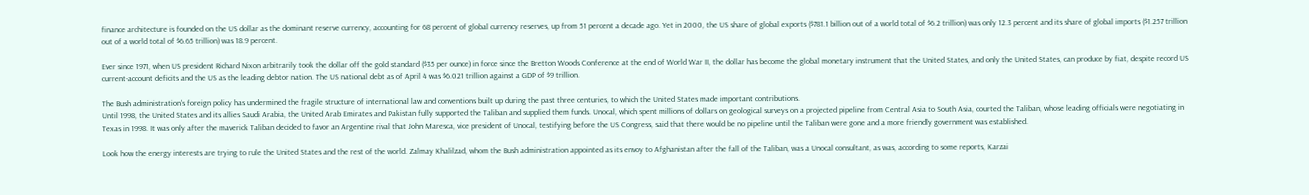finance architecture is founded on the US dollar as the dominant reserve currency, accounting for 68 percent of global currency reserves, up from 51 percent a decade ago. Yet in 2000, the US share of global exports ($781.1 billion out of a world total of $6.2 trillion) was only 12.3 percent and its share of global imports ($1.257 trillion out of a world total of $6.65 trillion) was 18.9 percent.

Ever since 1971, when US president Richard Nixon arbitrarily took the dollar off the gold standard ($35 per ounce) in force since the Bretton Woods Conference at the end of World War II, the dollar has become the global monetary instrument that the United States, and only the United States, can produce by fiat, despite record US current-account deficits and the US as the leading debtor nation. The US national debt as of April 4 was $6.021 trillion against a GDP of $9 trillion.

The Bush administration's foreign policy has undermined the fragile structure of international law and conventions built up during the past three centuries, to which the United States made important contributions.
Until 1998, the United States and its allies Saudi Arabia, the United Arab Emirates and Pakistan fully supported the Taliban and supplied them funds. Unocal, which spent millions of dollars on geological surveys on a projected pipeline from Central Asia to South Asia, courted the Taliban, whose leading officials were negotiating in Texas in 1998. It was only after the maverick Taliban decided to favor an Argentine rival that John Maresca, vice president of Unocal, testifying before the US Congress, said that there would be no pipeline until the Taliban were gone and a more friendly government was established.

Look how the energy interests are trying to rule the United States and the rest of the world. Zalmay Khalilzad, whom the Bush administration appointed as its envoy to Afghanistan after the fall of the Taliban, was a Unocal consultant, as was, according to some reports, Karzai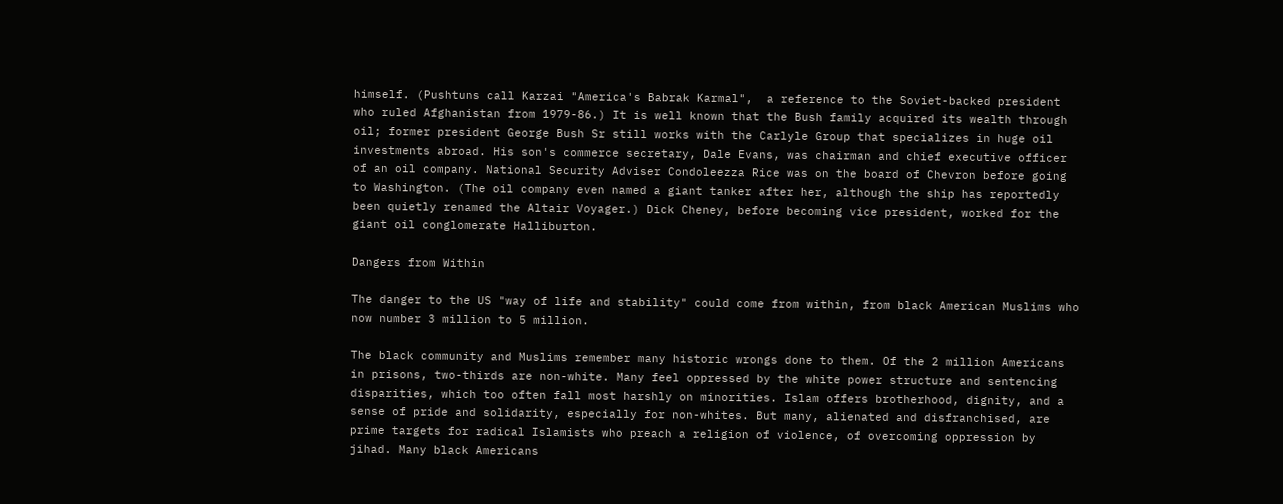himself. (Pushtuns call Karzai "America's Babrak Karmal",  a reference to the Soviet-backed president who ruled Afghanistan from 1979-86.) It is well known that the Bush family acquired its wealth through oil; former president George Bush Sr still works with the Carlyle Group that specializes in huge oil investments abroad. His son's commerce secretary, Dale Evans, was chairman and chief executive officer of an oil company. National Security Adviser Condoleezza Rice was on the board of Chevron before going to Washington. (The oil company even named a giant tanker after her, although the ship has reportedly been quietly renamed the Altair Voyager.) Dick Cheney, before becoming vice president, worked for the giant oil conglomerate Halliburton.

Dangers from Within

The danger to the US "way of life and stability" could come from within, from black American Muslims who now number 3 million to 5 million.

The black community and Muslims remember many historic wrongs done to them. Of the 2 million Americans in prisons, two-thirds are non-white. Many feel oppressed by the white power structure and sentencing disparities, which too often fall most harshly on minorities. Islam offers brotherhood, dignity, and a sense of pride and solidarity, especially for non-whites. But many, alienated and disfranchised, are prime targets for radical Islamists who preach a religion of violence, of overcoming oppression by jihad. Many black Americans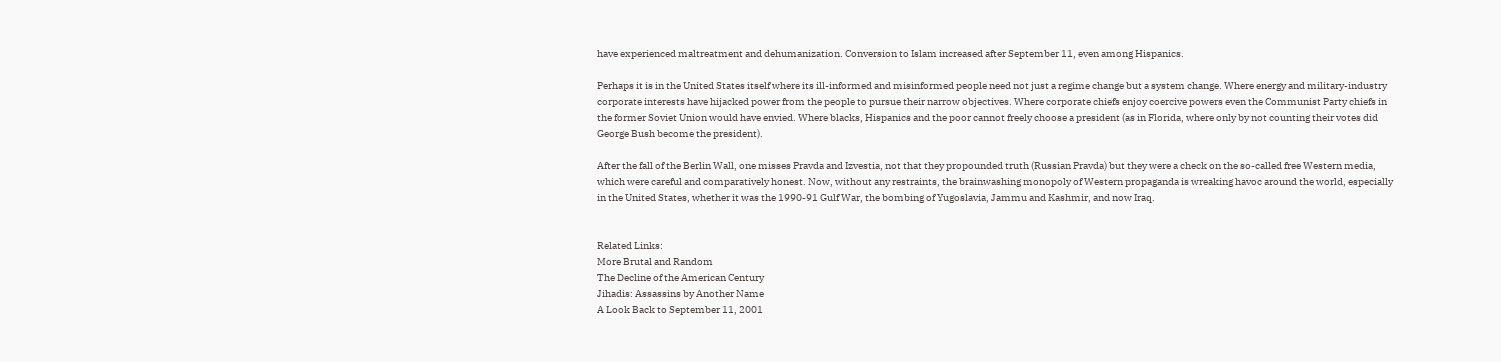have experienced maltreatment and dehumanization. Conversion to Islam increased after September 11, even among Hispanics.

Perhaps it is in the United States itself where its ill-informed and misinformed people need not just a regime change but a system change. Where energy and military-industry corporate interests have hijacked power from the people to pursue their narrow objectives. Where corporate chiefs enjoy coercive powers even the Communist Party chiefs in the former Soviet Union would have envied. Where blacks, Hispanics and the poor cannot freely choose a president (as in Florida, where only by not counting their votes did George Bush become the president).

After the fall of the Berlin Wall, one misses Pravda and Izvestia, not that they propounded truth (Russian Pravda) but they were a check on the so-called free Western media, which were careful and comparatively honest. Now, without any restraints, the brainwashing monopoly of Western propaganda is wreaking havoc around the world, especially in the United States, whether it was the 1990-91 Gulf War, the bombing of Yugoslavia, Jammu and Kashmir, and now Iraq.


Related Links:
More Brutal and Random
The Decline of the American Century
Jihadis: Assassins by Another Name
A Look Back to September 11, 2001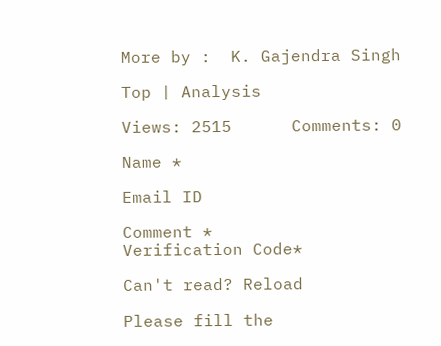More by :  K. Gajendra Singh

Top | Analysis

Views: 2515      Comments: 0

Name *

Email ID

Comment *
Verification Code*

Can't read? Reload

Please fill the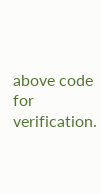above code for verification.